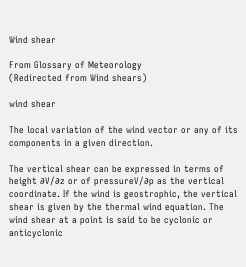Wind shear

From Glossary of Meteorology
(Redirected from Wind shears)

wind shear

The local variation of the wind vector or any of its components in a given direction.

The vertical shear can be expressed in terms of height ∂V/∂z or of pressureV/∂p as the vertical coordinate. If the wind is geostrophic, the vertical shear is given by the thermal wind equation. The wind shear at a point is said to be cyclonic or anticyclonic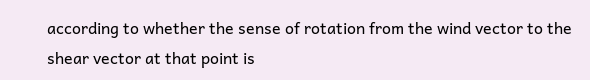according to whether the sense of rotation from the wind vector to the shear vector at that point is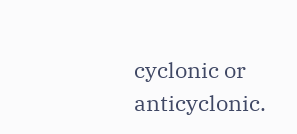cyclonic or anticyclonic.